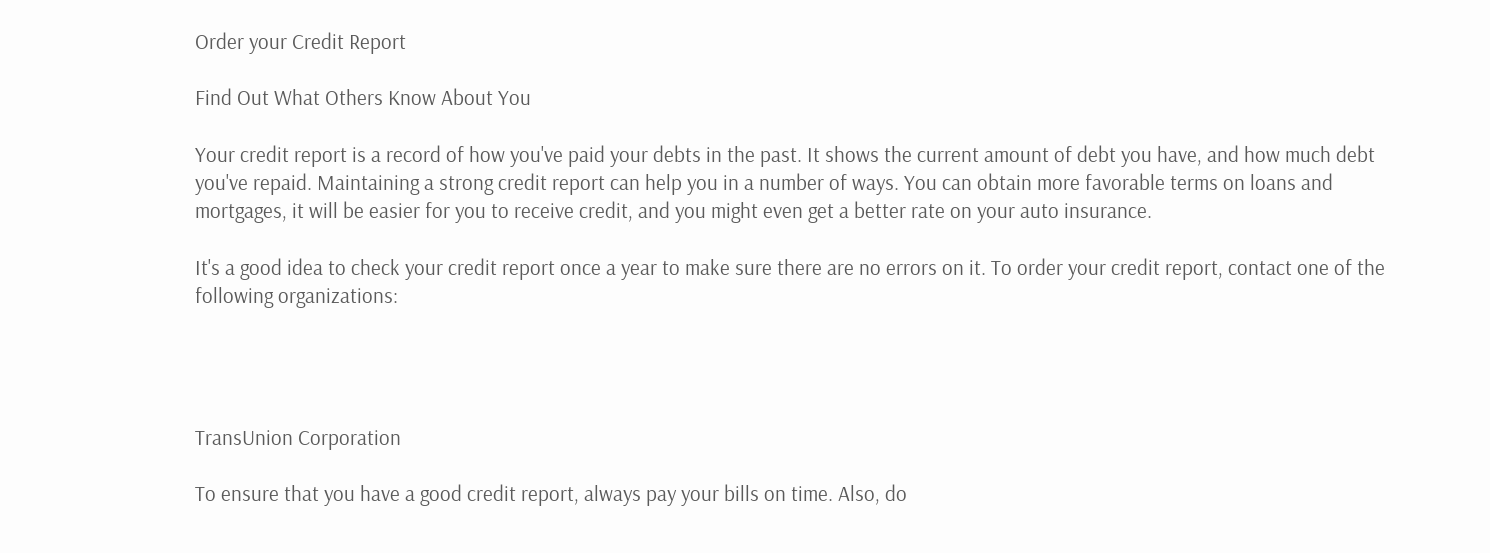Order your Credit Report

Find Out What Others Know About You

Your credit report is a record of how you've paid your debts in the past. It shows the current amount of debt you have, and how much debt you've repaid. Maintaining a strong credit report can help you in a number of ways. You can obtain more favorable terms on loans and mortgages, it will be easier for you to receive credit, and you might even get a better rate on your auto insurance.

It's a good idea to check your credit report once a year to make sure there are no errors on it. To order your credit report, contact one of the following organizations:




TransUnion Corporation

To ensure that you have a good credit report, always pay your bills on time. Also, do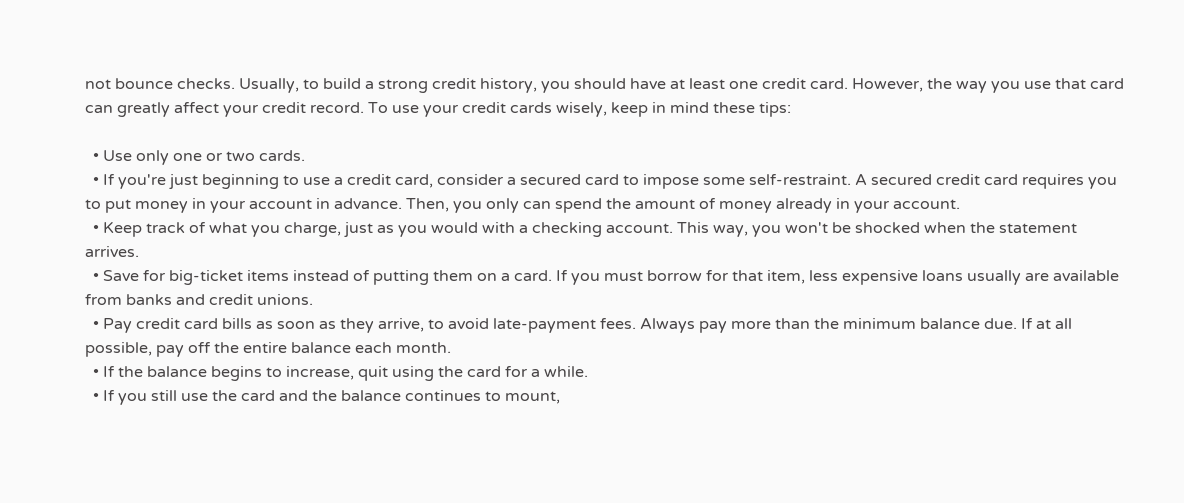not bounce checks. Usually, to build a strong credit history, you should have at least one credit card. However, the way you use that card can greatly affect your credit record. To use your credit cards wisely, keep in mind these tips:

  • Use only one or two cards.
  • If you're just beginning to use a credit card, consider a secured card to impose some self-restraint. A secured credit card requires you to put money in your account in advance. Then, you only can spend the amount of money already in your account.
  • Keep track of what you charge, just as you would with a checking account. This way, you won't be shocked when the statement arrives.
  • Save for big-ticket items instead of putting them on a card. If you must borrow for that item, less expensive loans usually are available from banks and credit unions.
  • Pay credit card bills as soon as they arrive, to avoid late-payment fees. Always pay more than the minimum balance due. If at all possible, pay off the entire balance each month.
  • If the balance begins to increase, quit using the card for a while.
  • If you still use the card and the balance continues to mount,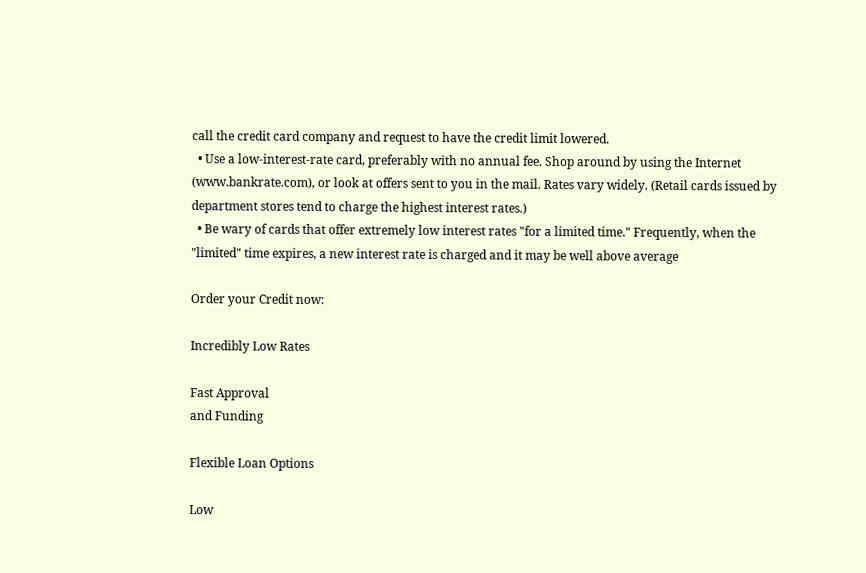call the credit card company and request to have the credit limit lowered.
  • Use a low-interest-rate card, preferably with no annual fee. Shop around by using the Internet (www.bankrate.com), or look at offers sent to you in the mail. Rates vary widely. (Retail cards issued by department stores tend to charge the highest interest rates.)
  • Be wary of cards that offer extremely low interest rates "for a limited time." Frequently, when the "limited" time expires, a new interest rate is charged and it may be well above average

Order your Credit now:

Incredibly Low Rates

Fast Approval
and Funding

Flexible Loan Options

Low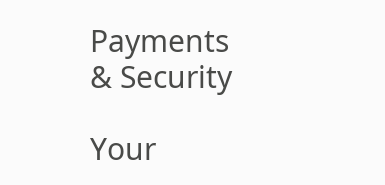Payments & Security

Your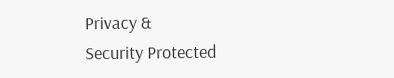Privacy &
Security Protected